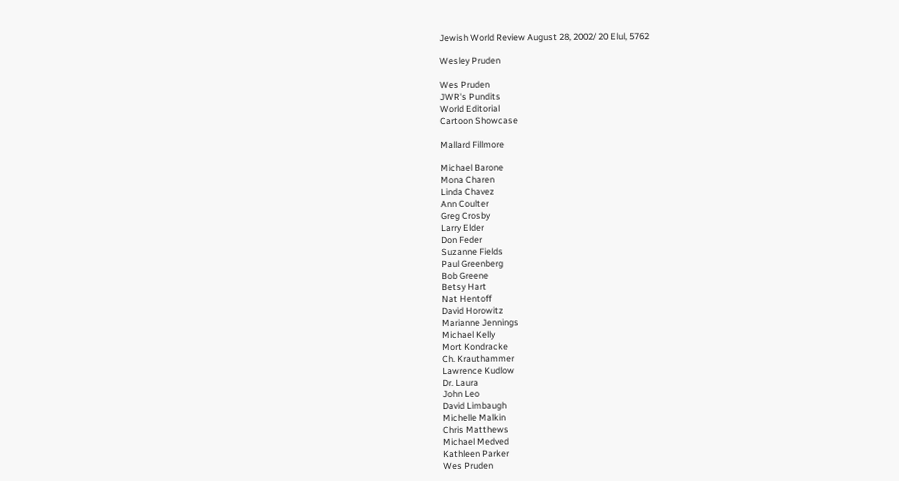Jewish World Review August 28, 2002/ 20 Elul, 5762

Wesley Pruden

Wes Pruden
JWR's Pundits
World Editorial
Cartoon Showcase

Mallard Fillmore

Michael Barone
Mona Charen
Linda Chavez
Ann Coulter
Greg Crosby
Larry Elder
Don Feder
Suzanne Fields
Paul Greenberg
Bob Greene
Betsy Hart
Nat Hentoff
David Horowitz
Marianne Jennings
Michael Kelly
Mort Kondracke
Ch. Krauthammer
Lawrence Kudlow
Dr. Laura
John Leo
David Limbaugh
Michelle Malkin
Chris Matthews
Michael Medved
Kathleen Parker
Wes Pruden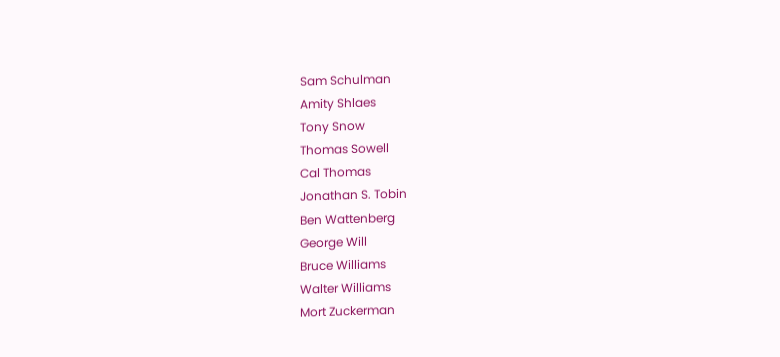Sam Schulman
Amity Shlaes
Tony Snow
Thomas Sowell
Cal Thomas
Jonathan S. Tobin
Ben Wattenberg
George Will
Bruce Williams
Walter Williams
Mort Zuckerman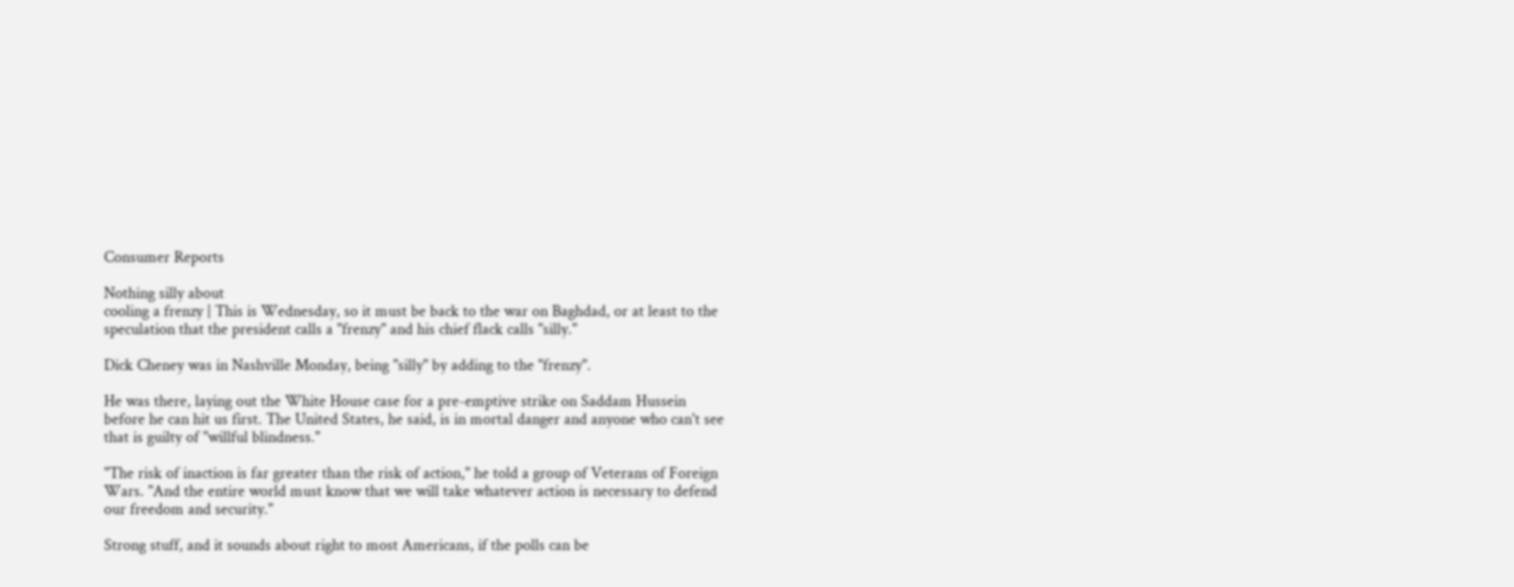Consumer Reports

Nothing silly about
cooling a frenzy | This is Wednesday, so it must be back to the war on Baghdad, or at least to the speculation that the president calls a "frenzy" and his chief flack calls "silly."

Dick Cheney was in Nashville Monday, being "silly" by adding to the "frenzy".

He was there, laying out the White House case for a pre-emptive strike on Saddam Hussein before he can hit us first. The United States, he said, is in mortal danger and anyone who can't see that is guilty of "willful blindness."

"The risk of inaction is far greater than the risk of action," he told a group of Veterans of Foreign Wars. "And the entire world must know that we will take whatever action is necessary to defend our freedom and security."

Strong stuff, and it sounds about right to most Americans, if the polls can be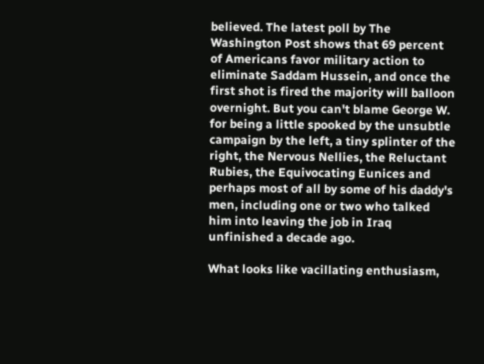believed. The latest poll by The Washington Post shows that 69 percent of Americans favor military action to eliminate Saddam Hussein, and once the first shot is fired the majority will balloon overnight. But you can't blame George W. for being a little spooked by the unsubtle campaign by the left, a tiny splinter of the right, the Nervous Nellies, the Reluctant Rubies, the Equivocating Eunices and perhaps most of all by some of his daddy's men, including one or two who talked him into leaving the job in Iraq unfinished a decade ago.

What looks like vacillating enthusiasm,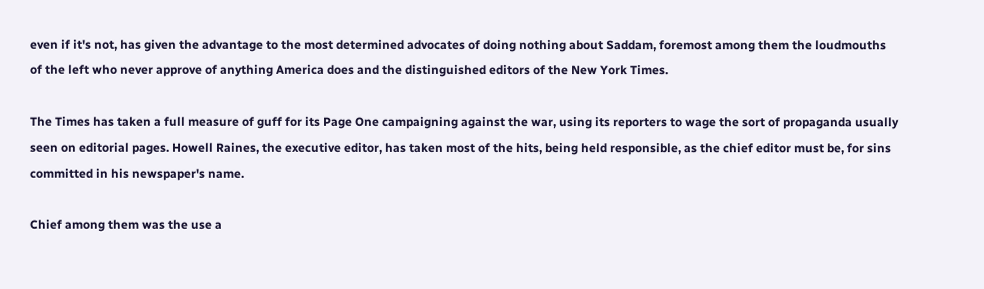even if it's not, has given the advantage to the most determined advocates of doing nothing about Saddam, foremost among them the loudmouths of the left who never approve of anything America does and the distinguished editors of the New York Times.

The Times has taken a full measure of guff for its Page One campaigning against the war, using its reporters to wage the sort of propaganda usually seen on editorial pages. Howell Raines, the executive editor, has taken most of the hits, being held responsible, as the chief editor must be, for sins committed in his newspaper's name.

Chief among them was the use a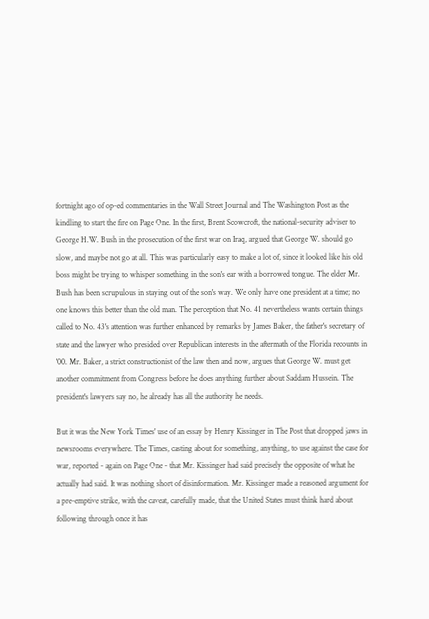fortnight ago of op-ed commentaries in the Wall Street Journal and The Washington Post as the kindling to start the fire on Page One. In the first, Brent Scowcroft, the national-security adviser to George H.W. Bush in the prosecution of the first war on Iraq, argued that George W. should go slow, and maybe not go at all. This was particularly easy to make a lot of, since it looked like his old boss might be trying to whisper something in the son's ear with a borrowed tongue. The elder Mr. Bush has been scrupulous in staying out of the son's way. We only have one president at a time; no one knows this better than the old man. The perception that No. 41 nevertheless wants certain things called to No. 43's attention was further enhanced by remarks by James Baker, the father's secretary of state and the lawyer who presided over Republican interests in the aftermath of the Florida recounts in '00. Mr. Baker, a strict constructionist of the law then and now, argues that George W. must get another commitment from Congress before he does anything further about Saddam Hussein. The president's lawyers say no, he already has all the authority he needs.

But it was the New York Times' use of an essay by Henry Kissinger in The Post that dropped jaws in newsrooms everywhere. The Times, casting about for something, anything, to use against the case for war, reported - again on Page One - that Mr. Kissinger had said precisely the opposite of what he actually had said. It was nothing short of disinformation. Mr. Kissinger made a reasoned argument for a pre-emptive strike, with the caveat, carefully made, that the United States must think hard about following through once it has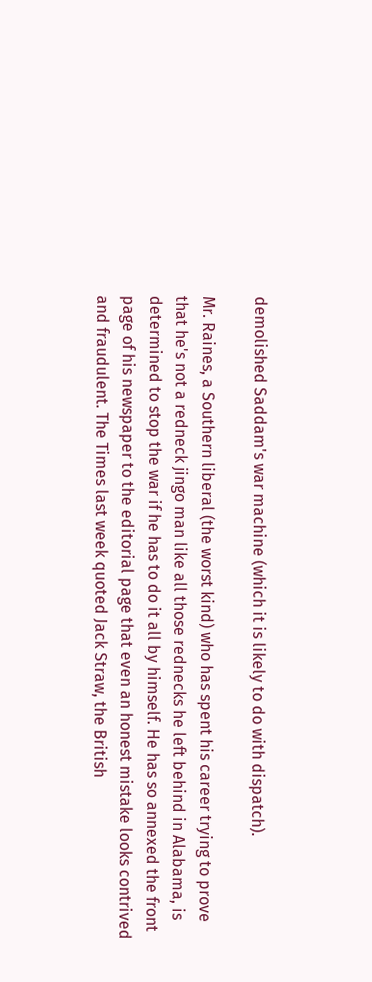demolished Saddam's war machine (which it is likely to do with dispatch).

Mr. Raines, a Southern liberal (the worst kind) who has spent his career trying to prove that he's not a redneck jingo man like all those rednecks he left behind in Alabama, is determined to stop the war if he has to do it all by himself. He has so annexed the front page of his newspaper to the editorial page that even an honest mistake looks contrived and fraudulent. The Times last week quoted Jack Straw, the British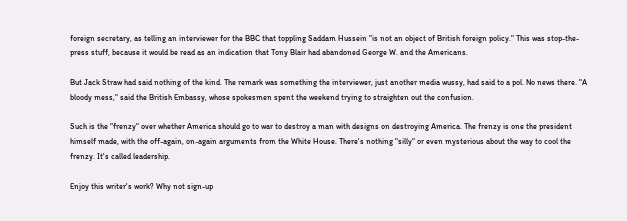foreign secretary, as telling an interviewer for the BBC that toppling Saddam Hussein "is not an object of British foreign policy." This was stop-the-press stuff, because it would be read as an indication that Tony Blair had abandoned George W. and the Americans.

But Jack Straw had said nothing of the kind. The remark was something the interviewer, just another media wussy, had said to a pol. No news there. "A bloody mess," said the British Embassy, whose spokesmen spent the weekend trying to straighten out the confusion.

Such is the "frenzy" over whether America should go to war to destroy a man with designs on destroying America. The frenzy is one the president himself made, with the off-again, on-again arguments from the White House. There's nothing "silly" or even mysterious about the way to cool the frenzy. It's called leadership.

Enjoy this writer's work? Why not sign-up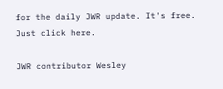for the daily JWR update. It's free. Just click here.

JWR contributor Wesley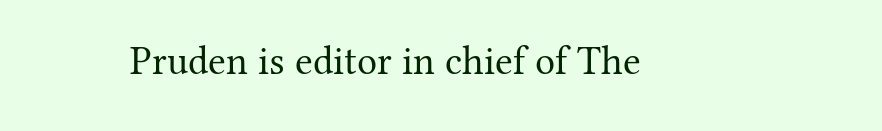Pruden is editor in chief of The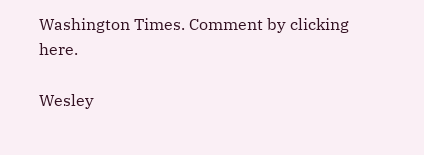Washington Times. Comment by clicking here.

Wesley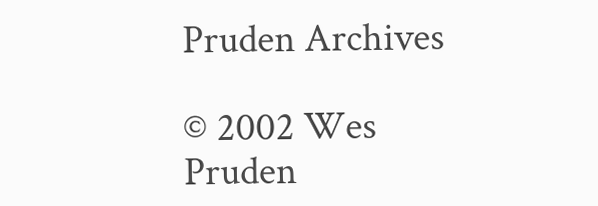Pruden Archives

© 2002 Wes Pruden